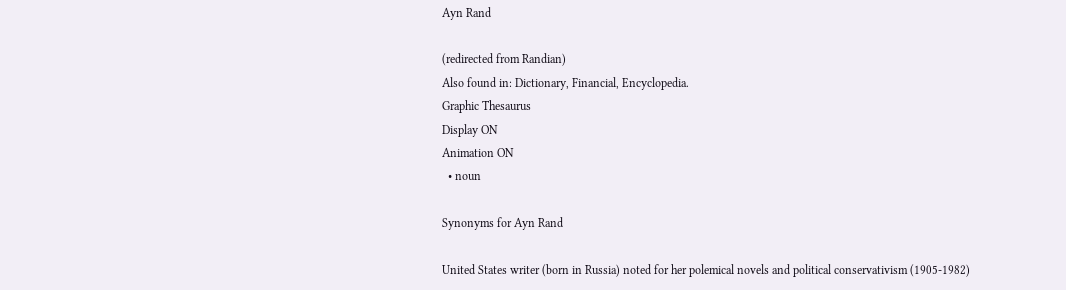Ayn Rand

(redirected from Randian)
Also found in: Dictionary, Financial, Encyclopedia.
Graphic Thesaurus
Display ON
Animation ON
  • noun

Synonyms for Ayn Rand

United States writer (born in Russia) noted for her polemical novels and political conservativism (1905-1982)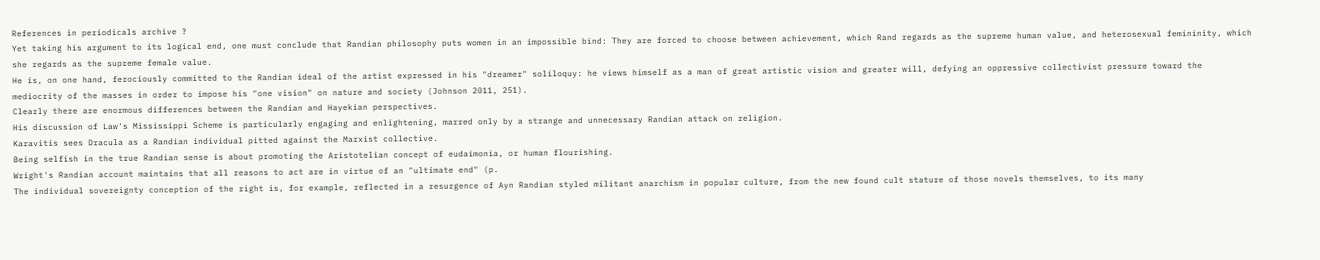References in periodicals archive ?
Yet taking his argument to its logical end, one must conclude that Randian philosophy puts women in an impossible bind: They are forced to choose between achievement, which Rand regards as the supreme human value, and heterosexual femininity, which she regards as the supreme female value.
He is, on one hand, ferociously committed to the Randian ideal of the artist expressed in his "dreamer" soliloquy: he views himself as a man of great artistic vision and greater will, defying an oppressive collectivist pressure toward the mediocrity of the masses in order to impose his "one vision" on nature and society (Johnson 2011, 251).
Clearly there are enormous differences between the Randian and Hayekian perspectives.
His discussion of Law's Mississippi Scheme is particularly engaging and enlightening, marred only by a strange and unnecessary Randian attack on religion.
Karavitis sees Dracula as a Randian individual pitted against the Marxist collective.
Being selfish in the true Randian sense is about promoting the Aristotelian concept of eudaimonia, or human flourishing.
Wright's Randian account maintains that all reasons to act are in virtue of an "ultimate end" (p.
The individual sovereignty conception of the right is, for example, reflected in a resurgence of Ayn Randian styled militant anarchism in popular culture, from the new found cult stature of those novels themselves, to its many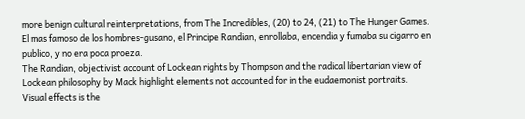more benign cultural reinterpretations, from The Incredibles, (20) to 24, (21) to The Hunger Games.
El mas famoso de los hombres-gusano, el Principe Randian, enrollaba, encendia y fumaba su cigarro en publico, y no era poca proeza.
The Randian, objectivist account of Lockean rights by Thompson and the radical libertarian view of Lockean philosophy by Mack highlight elements not accounted for in the eudaemonist portraits.
Visual effects is the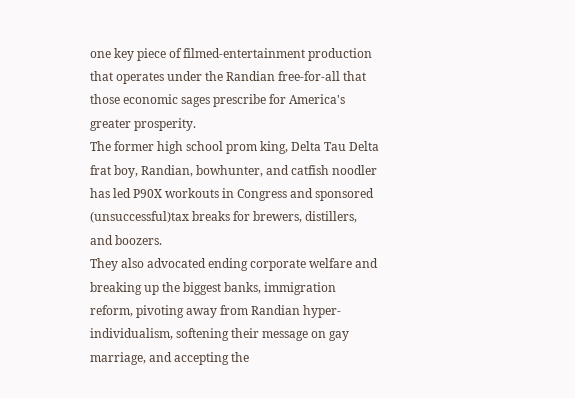one key piece of filmed-entertainment production that operates under the Randian free-for-all that those economic sages prescribe for America's greater prosperity.
The former high school prom king, Delta Tau Delta frat boy, Randian, bowhunter, and catfish noodler has led P90X workouts in Congress and sponsored (unsuccessful)tax breaks for brewers, distillers, and boozers.
They also advocated ending corporate welfare and breaking up the biggest banks, immigration reform, pivoting away from Randian hyper-individualism, softening their message on gay marriage, and accepting the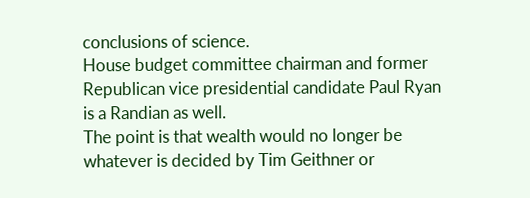conclusions of science.
House budget committee chairman and former Republican vice presidential candidate Paul Ryan is a Randian as well.
The point is that wealth would no longer be whatever is decided by Tim Geithner or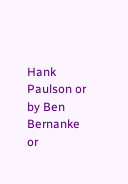Hank Paulson or by Ben Bernanke or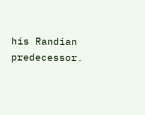his Randian predecessor.